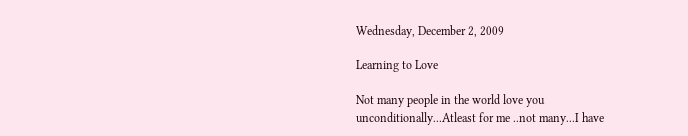Wednesday, December 2, 2009

Learning to Love

Not many people in the world love you unconditionally...Atleast for me ..not many...I have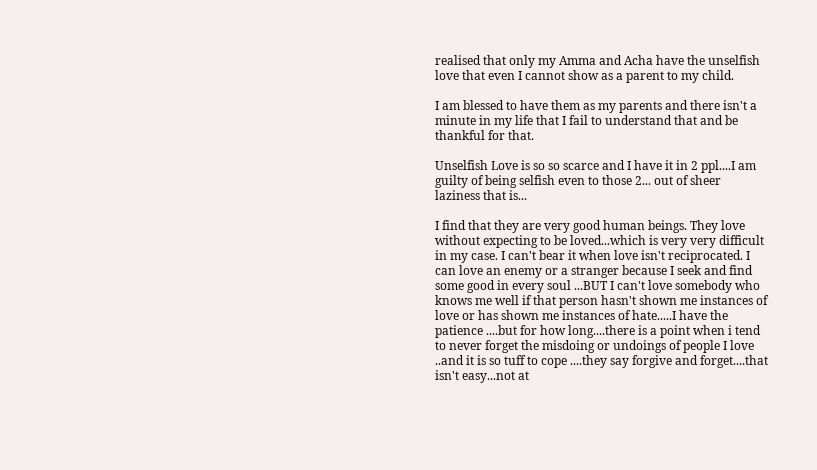realised that only my Amma and Acha have the unselfish love that even I cannot show as a parent to my child.

I am blessed to have them as my parents and there isn't a minute in my life that I fail to understand that and be thankful for that.

Unselfish Love is so so scarce and I have it in 2 ppl....I am guilty of being selfish even to those 2... out of sheer laziness that is...

I find that they are very good human beings. They love without expecting to be loved...which is very very difficult in my case. I can't bear it when love isn't reciprocated. I can love an enemy or a stranger because I seek and find some good in every soul ...BUT I can't love somebody who knows me well if that person hasn't shown me instances of love or has shown me instances of hate.....I have the patience ....but for how long....there is a point when i tend to never forget the misdoing or undoings of people I love ..and it is so tuff to cope ....they say forgive and forget....that isn't easy...not at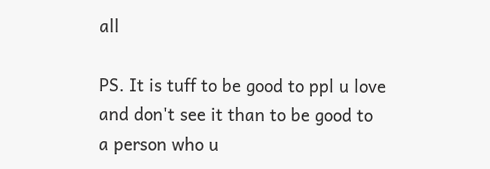all

PS. It is tuff to be good to ppl u love and don't see it than to be good to a person who u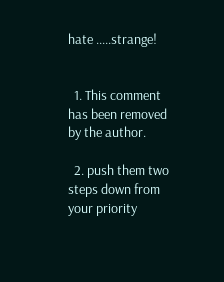hate .....strange!


  1. This comment has been removed by the author.

  2. push them two steps down from your priority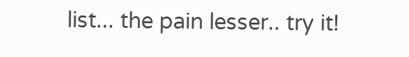list... the pain lesser.. try it!